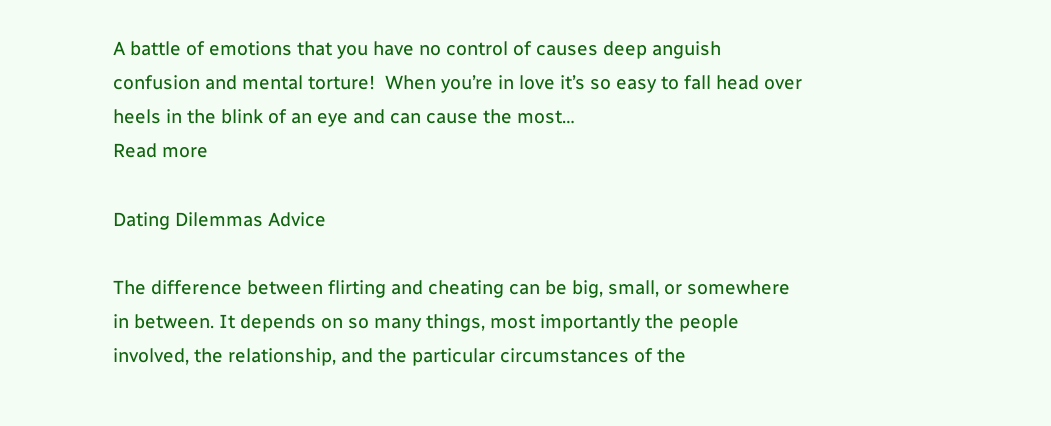A battle of emotions that you have no control of causes deep anguish confusion and mental torture!  When you’re in love it’s so easy to fall head over heels in the blink of an eye and can cause the most…
Read more

Dating Dilemmas Advice

The difference between flirting and cheating can be big, small, or somewhere in between. It depends on so many things, most importantly the people involved, the relationship, and the particular circumstances of the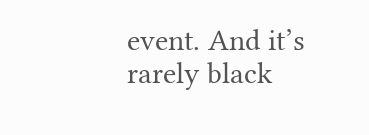event. And it’s rarely black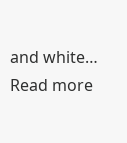and white…
Read more